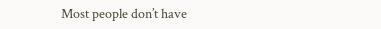Most people don’t have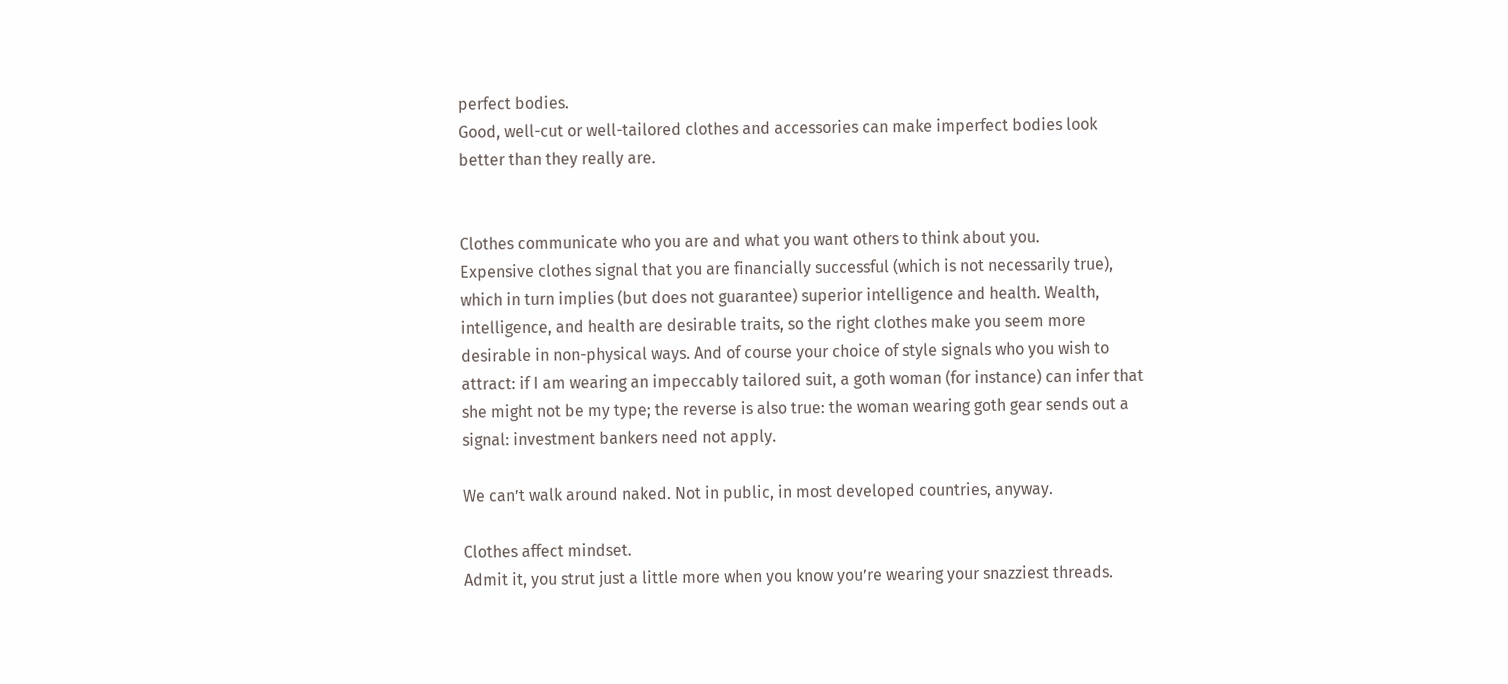perfect bodies.
Good, well-cut or well-tailored clothes and accessories can make imperfect bodies look better than they really are.


Clothes communicate who you are and what you want others to think about you.
Expensive clothes signal that you are financially successful (which is not necessarily true), which in turn implies (but does not guarantee) superior intelligence and health. Wealth, intelligence, and health are desirable traits, so the right clothes make you seem more desirable in non-physical ways. And of course your choice of style signals who you wish to attract: if I am wearing an impeccably tailored suit, a goth woman (for instance) can infer that she might not be my type; the reverse is also true: the woman wearing goth gear sends out a signal: investment bankers need not apply.

We can’t walk around naked. Not in public, in most developed countries, anyway.

Clothes affect mindset.
Admit it, you strut just a little more when you know you’re wearing your snazziest threads.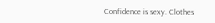Confidence is sexy. Clothes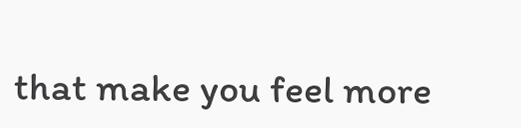that make you feel more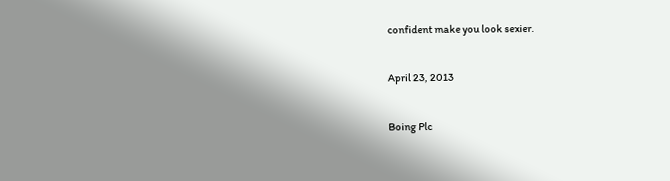confident make you look sexier.


April 23, 2013


Boing Plc